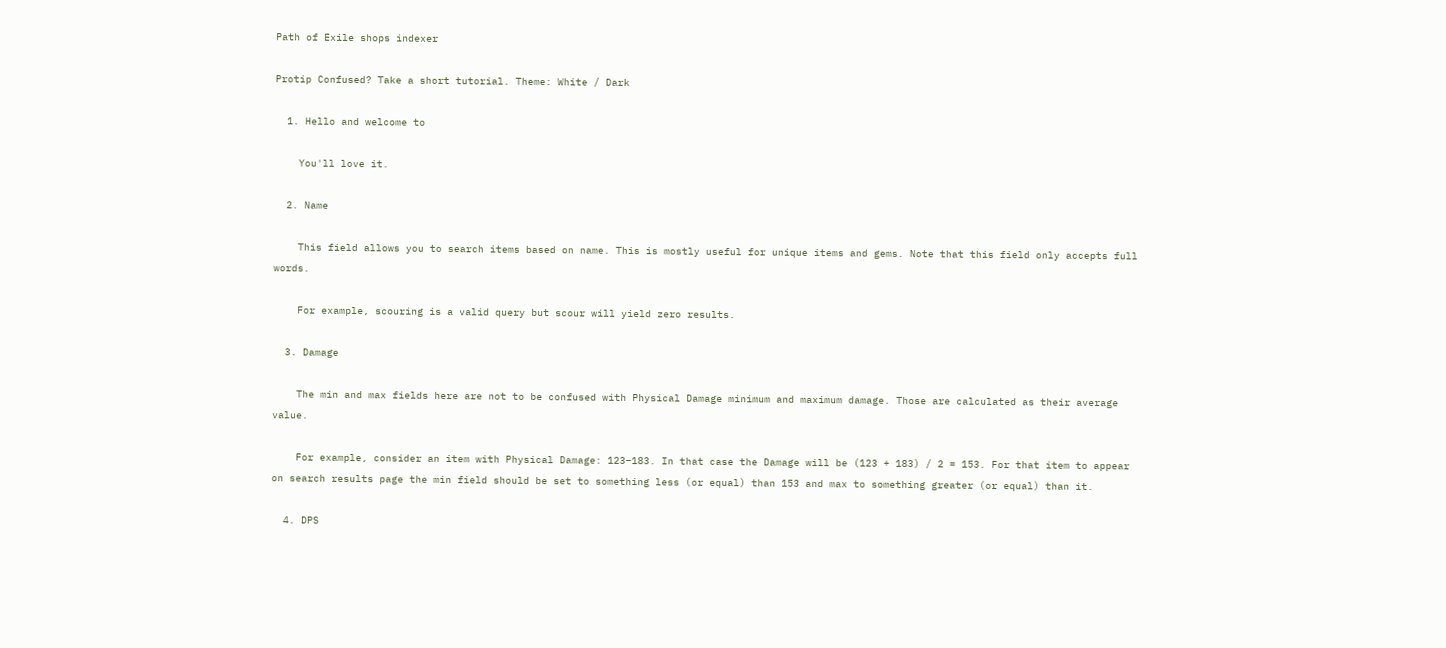Path of Exile shops indexer

Protip Confused? Take a short tutorial. Theme: White / Dark

  1. Hello and welcome to

    You'll love it.

  2. Name

    This field allows you to search items based on name. This is mostly useful for unique items and gems. Note that this field only accepts full words.

    For example, scouring is a valid query but scour will yield zero results.

  3. Damage

    The min and max fields here are not to be confused with Physical Damage minimum and maximum damage. Those are calculated as their average value.

    For example, consider an item with Physical Damage: 123–183. In that case the Damage will be (123 + 183) / 2 = 153. For that item to appear on search results page the min field should be set to something less (or equal) than 153 and max to something greater (or equal) than it.

  4. DPS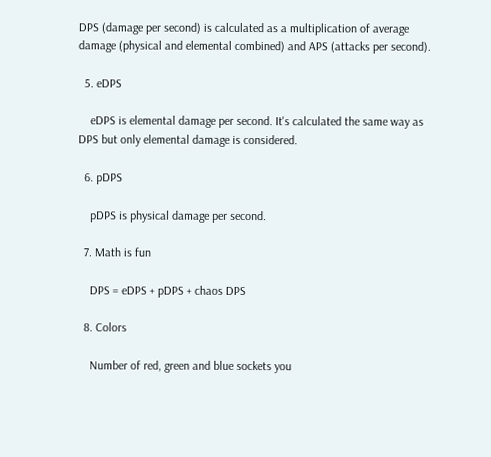DPS (damage per second) is calculated as a multiplication of average damage (physical and elemental combined) and APS (attacks per second).

  5. eDPS

    eDPS is elemental damage per second. It's calculated the same way as DPS but only elemental damage is considered.

  6. pDPS

    pDPS is physical damage per second.

  7. Math is fun

    DPS = eDPS + pDPS + chaos DPS

  8. Colors

    Number of red, green and blue sockets you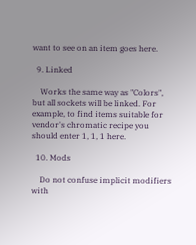want to see on an item goes here.

  9. Linked

    Works the same way as "Colors", but all sockets will be linked. For example, to find items suitable for vendor's chromatic recipe you should enter 1, 1, 1 here.

  10. Mods

    Do not confuse implicit modifiers with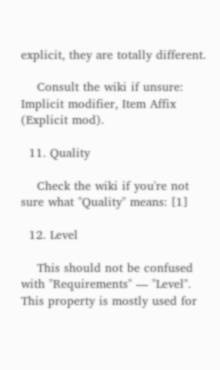explicit, they are totally different.

    Consult the wiki if unsure: Implicit modifier, Item Affix (Explicit mod).

  11. Quality

    Check the wiki if you're not sure what "Quality" means: [1]

  12. Level

    This should not be confused with "Requirements" — "Level". This property is mostly used for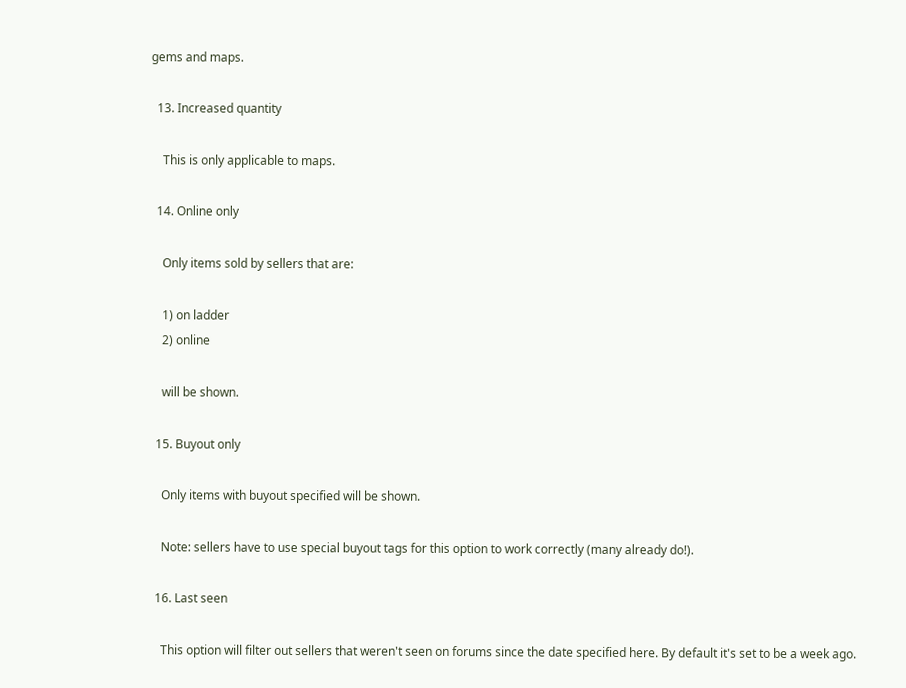gems and maps.

  13. Increased quantity

    This is only applicable to maps.

  14. Online only

    Only items sold by sellers that are:

    1) on ladder
    2) online

    will be shown.

  15. Buyout only

    Only items with buyout specified will be shown.

    Note: sellers have to use special buyout tags for this option to work correctly (many already do!).

  16. Last seen

    This option will filter out sellers that weren't seen on forums since the date specified here. By default it's set to be a week ago.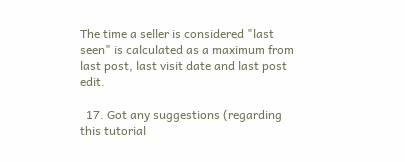The time a seller is considered "last seen" is calculated as a maximum from last post, last visit date and last post edit.

  17. Got any suggestions (regarding this tutorial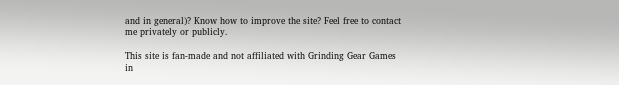and in general)? Know how to improve the site? Feel free to contact me privately or publicly.

This site is fan-made and not affiliated with Grinding Gear Games in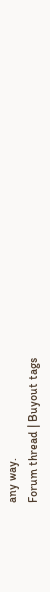any way.
Forum thread | Buyout tags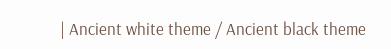| Ancient white theme / Ancient black theme